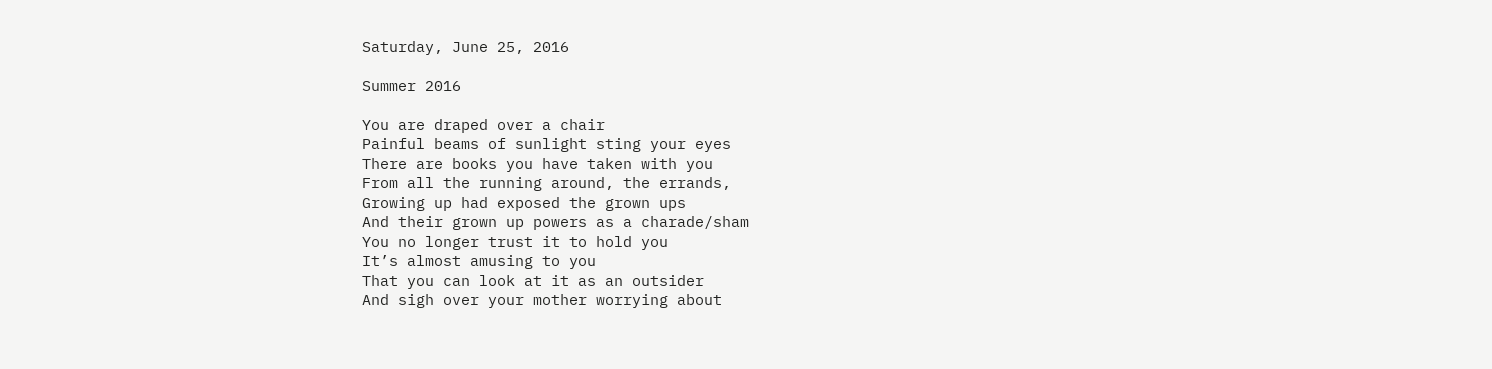Saturday, June 25, 2016

Summer 2016

You are draped over a chair
Painful beams of sunlight sting your eyes
There are books you have taken with you
From all the running around, the errands,
Growing up had exposed the grown ups
And their grown up powers as a charade/sham
You no longer trust it to hold you
It’s almost amusing to you
That you can look at it as an outsider
And sigh over your mother worrying about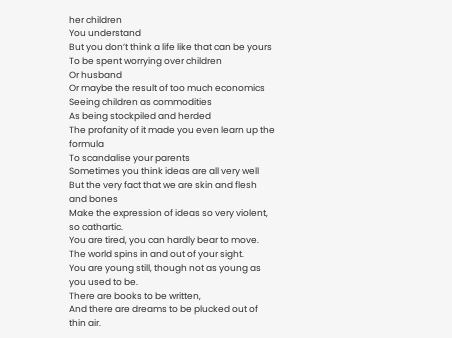her children
You understand
But you don’t think a life like that can be yours
To be spent worrying over children
Or husband
Or maybe the result of too much economics
Seeing children as commodities
As being stockpiled and herded
The profanity of it made you even learn up the formula
To scandalise your parents
Sometimes you think ideas are all very well
But the very fact that we are skin and flesh and bones
Make the expression of ideas so very violent, so cathartic.
You are tired, you can hardly bear to move.
The world spins in and out of your sight.
You are young still, though not as young as you used to be.
There are books to be written,
And there are dreams to be plucked out of thin air.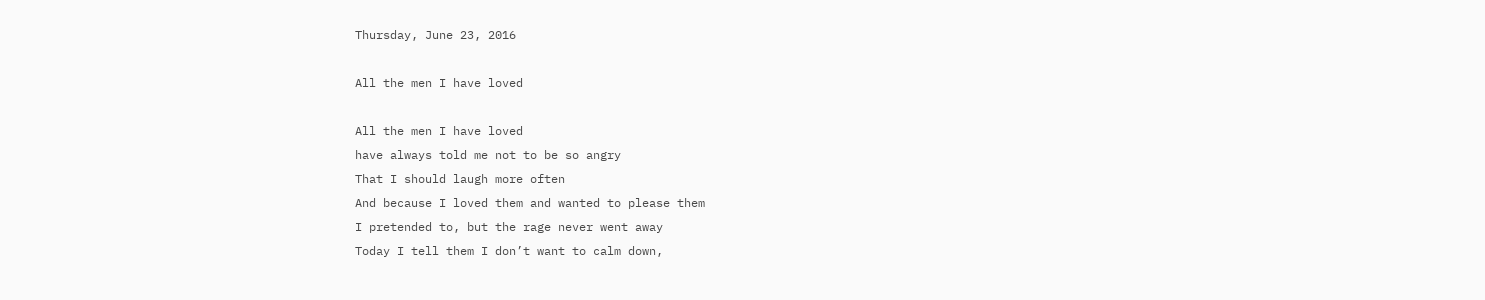Thursday, June 23, 2016

All the men I have loved

All the men I have loved
have always told me not to be so angry
That I should laugh more often
And because I loved them and wanted to please them
I pretended to, but the rage never went away
Today I tell them I don’t want to calm down,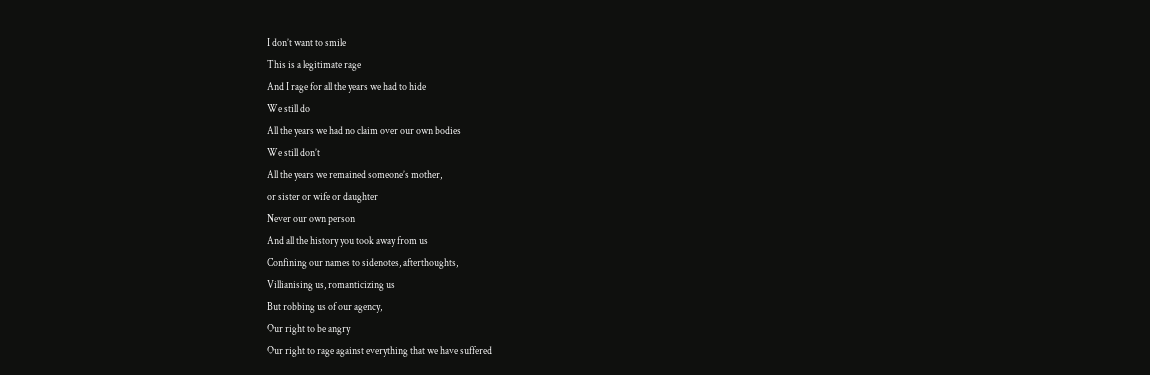I don’t want to smile
This is a legitimate rage
And I rage for all the years we had to hide
We still do
All the years we had no claim over our own bodies
We still don’t
All the years we remained someone’s mother,
or sister or wife or daughter
Never our own person
And all the history you took away from us
Confining our names to sidenotes, afterthoughts,
Villianising us, romanticizing us
But robbing us of our agency,
Our right to be angry
Our right to rage against everything that we have suffered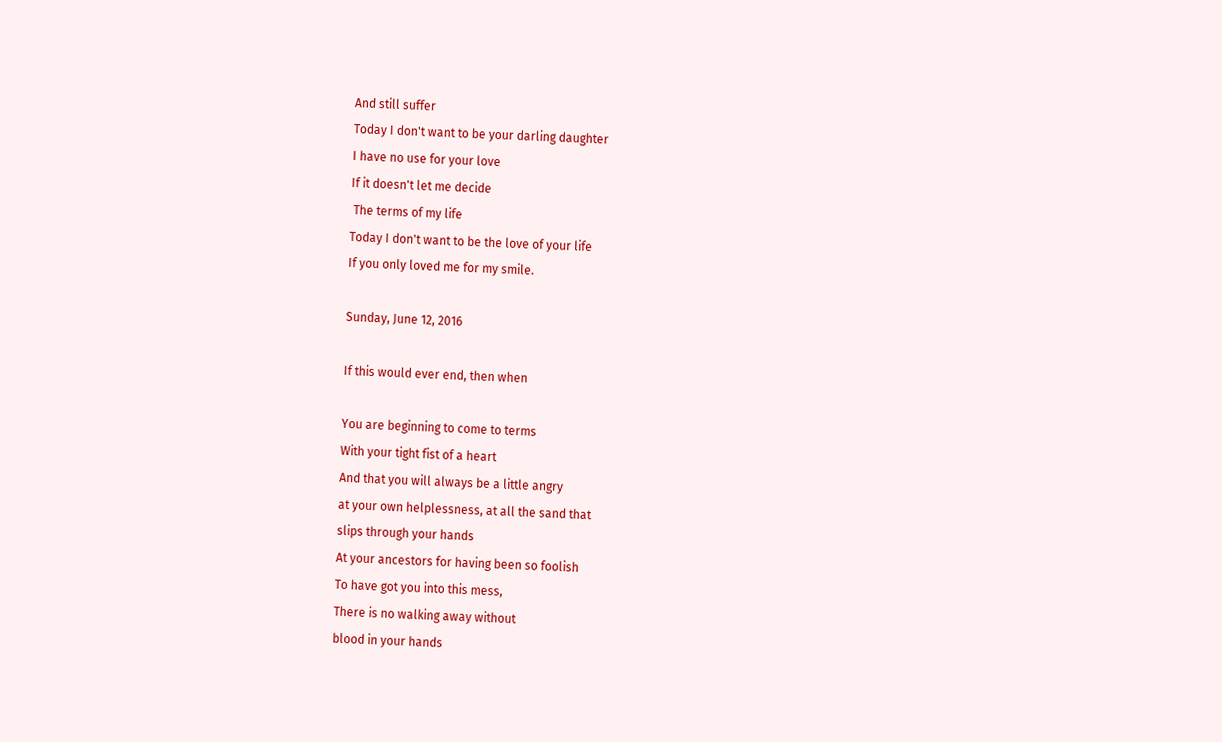And still suffer
Today I don't want to be your darling daughter
I have no use for your love
If it doesn't let me decide
 The terms of my life
Today I don't want to be the love of your life
If you only loved me for my smile.

Sunday, June 12, 2016

If this would ever end, then when

You are beginning to come to terms
With your tight fist of a heart
And that you will always be a little angry
at your own helplessness, at all the sand that
slips through your hands
At your ancestors for having been so foolish
To have got you into this mess,
There is no walking away without
blood in your hands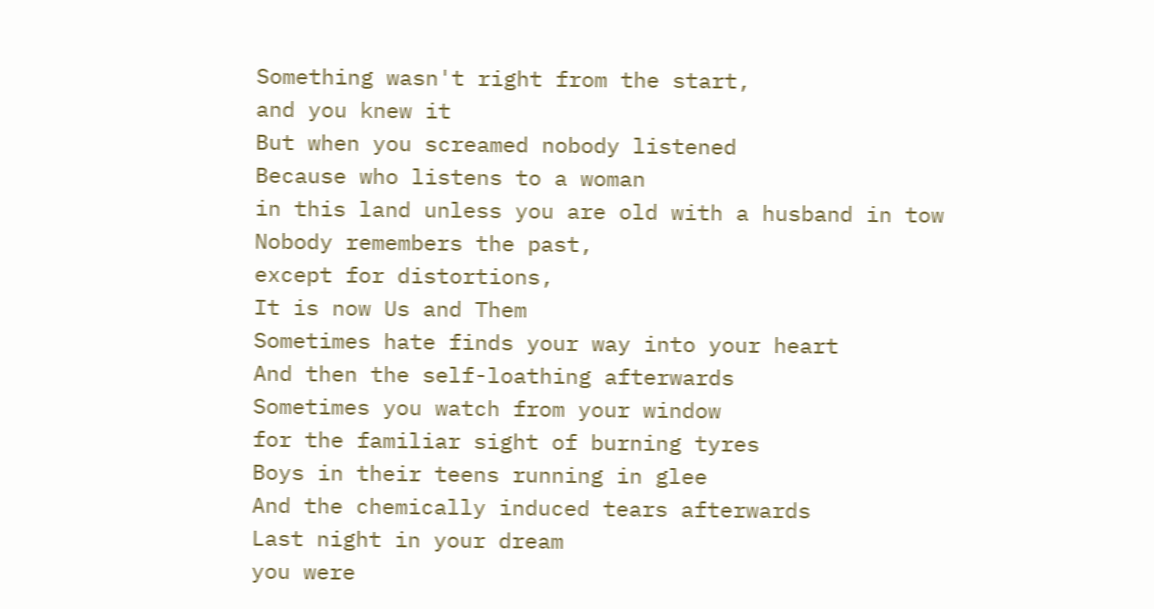Something wasn't right from the start,
and you knew it
But when you screamed nobody listened
Because who listens to a woman
in this land unless you are old with a husband in tow
Nobody remembers the past,
except for distortions,
It is now Us and Them
Sometimes hate finds your way into your heart
And then the self-loathing afterwards
Sometimes you watch from your window
for the familiar sight of burning tyres
Boys in their teens running in glee
And the chemically induced tears afterwards
Last night in your dream
you were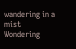wandering in a mist
Wondering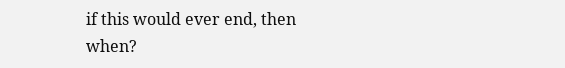if this would ever end, then when?